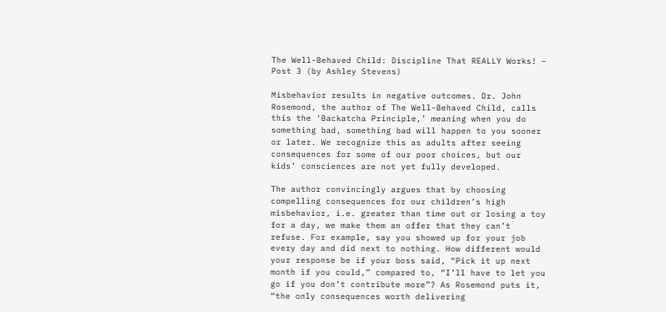The Well-Behaved Child: Discipline That REALLY Works! – Post 3 (by Ashley Stevens)

Misbehavior results in negative outcomes. Dr. John Rosemond, the author of The Well-Behaved Child, calls this the ‘Backatcha Principle,’ meaning when you do something bad, something bad will happen to you sooner or later. We recognize this as adults after seeing consequences for some of our poor choices, but our kids’ consciences are not yet fully developed.

The author convincingly argues that by choosing compelling consequences for our children’s high misbehavior, i.e. greater than time out or losing a toy for a day, we make them an offer that they can’t refuse. For example, say you showed up for your job every day and did next to nothing. How different would your response be if your boss said, “Pick it up next month if you could,” compared to, “I’ll have to let you go if you don’t contribute more”? As Rosemond puts it, “the only consequences worth delivering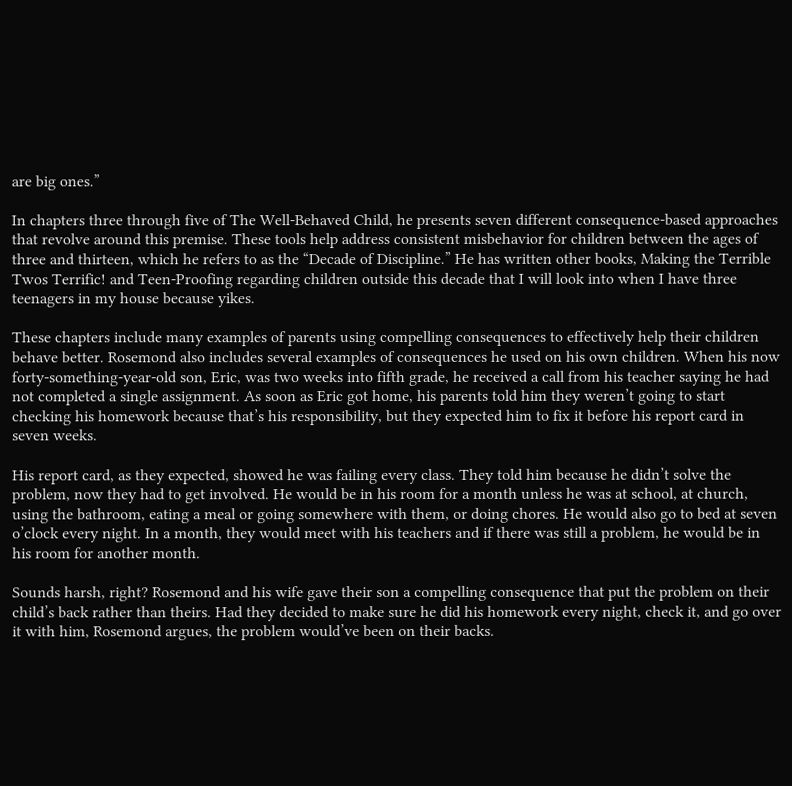are big ones.”

In chapters three through five of The Well-Behaved Child, he presents seven different consequence-based approaches that revolve around this premise. These tools help address consistent misbehavior for children between the ages of three and thirteen, which he refers to as the “Decade of Discipline.” He has written other books, Making the Terrible Twos Terrific! and Teen-Proofing regarding children outside this decade that I will look into when I have three teenagers in my house because yikes.

These chapters include many examples of parents using compelling consequences to effectively help their children behave better. Rosemond also includes several examples of consequences he used on his own children. When his now forty-something-year-old son, Eric, was two weeks into fifth grade, he received a call from his teacher saying he had not completed a single assignment. As soon as Eric got home, his parents told him they weren’t going to start checking his homework because that’s his responsibility, but they expected him to fix it before his report card in seven weeks.

His report card, as they expected, showed he was failing every class. They told him because he didn’t solve the problem, now they had to get involved. He would be in his room for a month unless he was at school, at church, using the bathroom, eating a meal or going somewhere with them, or doing chores. He would also go to bed at seven o’clock every night. In a month, they would meet with his teachers and if there was still a problem, he would be in his room for another month.

Sounds harsh, right? Rosemond and his wife gave their son a compelling consequence that put the problem on their child’s back rather than theirs. Had they decided to make sure he did his homework every night, check it, and go over it with him, Rosemond argues, the problem would’ve been on their backs.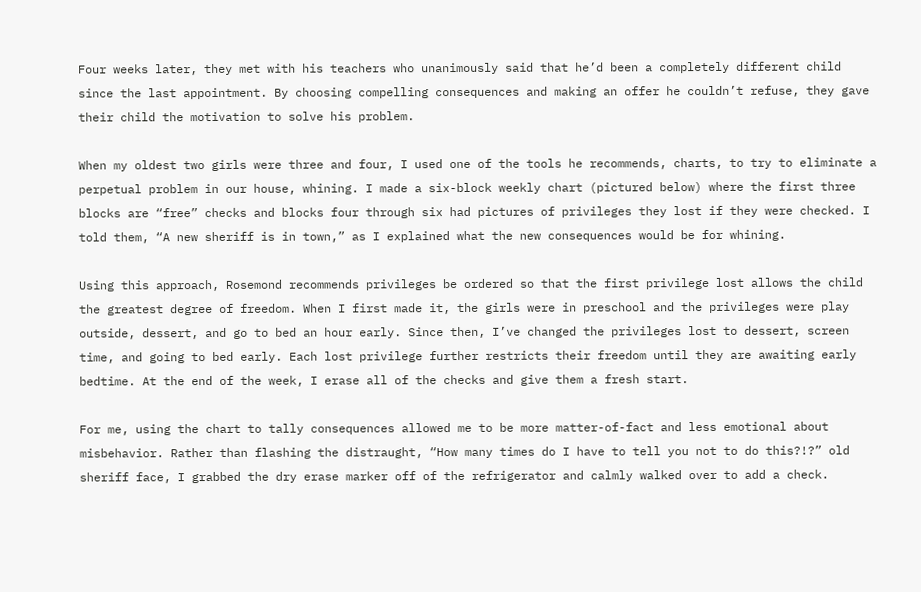Four weeks later, they met with his teachers who unanimously said that he’d been a completely different child since the last appointment. By choosing compelling consequences and making an offer he couldn’t refuse, they gave their child the motivation to solve his problem.

When my oldest two girls were three and four, I used one of the tools he recommends, charts, to try to eliminate a perpetual problem in our house, whining. I made a six-block weekly chart (pictured below) where the first three blocks are “free” checks and blocks four through six had pictures of privileges they lost if they were checked. I told them, “A new sheriff is in town,” as I explained what the new consequences would be for whining.

Using this approach, Rosemond recommends privileges be ordered so that the first privilege lost allows the child the greatest degree of freedom. When I first made it, the girls were in preschool and the privileges were play outside, dessert, and go to bed an hour early. Since then, I’ve changed the privileges lost to dessert, screen time, and going to bed early. Each lost privilege further restricts their freedom until they are awaiting early bedtime. At the end of the week, I erase all of the checks and give them a fresh start.

For me, using the chart to tally consequences allowed me to be more matter-of-fact and less emotional about misbehavior. Rather than flashing the distraught, “How many times do I have to tell you not to do this?!?” old sheriff face, I grabbed the dry erase marker off of the refrigerator and calmly walked over to add a check.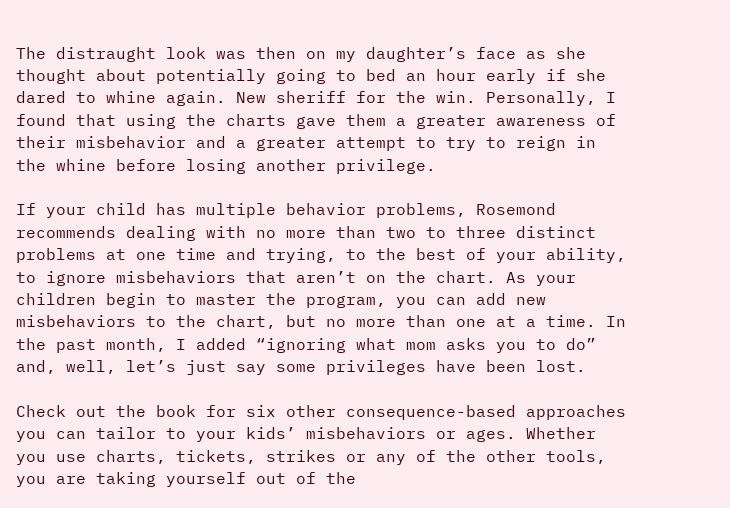The distraught look was then on my daughter’s face as she thought about potentially going to bed an hour early if she dared to whine again. New sheriff for the win. Personally, I found that using the charts gave them a greater awareness of their misbehavior and a greater attempt to try to reign in the whine before losing another privilege.

If your child has multiple behavior problems, Rosemond recommends dealing with no more than two to three distinct problems at one time and trying, to the best of your ability, to ignore misbehaviors that aren’t on the chart. As your children begin to master the program, you can add new misbehaviors to the chart, but no more than one at a time. In the past month, I added “ignoring what mom asks you to do” and, well, let’s just say some privileges have been lost.

Check out the book for six other consequence-based approaches you can tailor to your kids’ misbehaviors or ages. Whether you use charts, tickets, strikes or any of the other tools, you are taking yourself out of the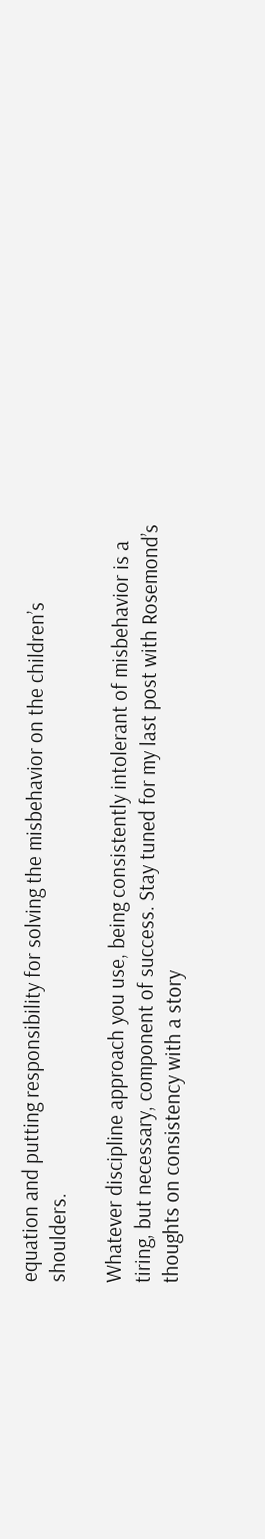equation and putting responsibility for solving the misbehavior on the children’s shoulders.

Whatever discipline approach you use, being consistently intolerant of misbehavior is a tiring, but necessary, component of success. Stay tuned for my last post with Rosemond’s thoughts on consistency with a story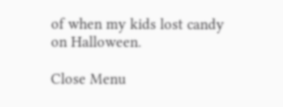of when my kids lost candy on Halloween.

Close Menu